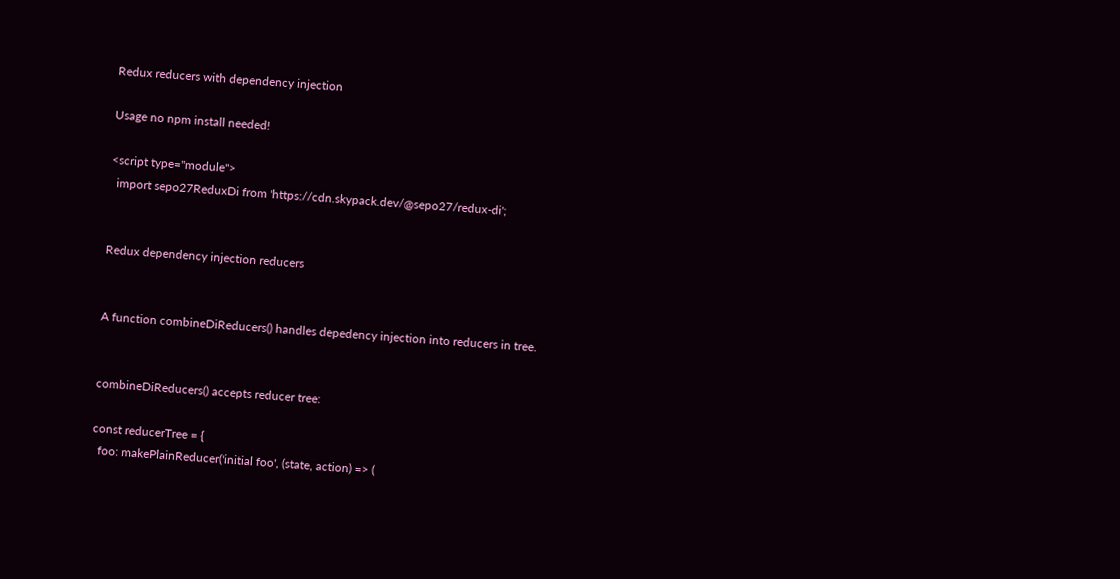Redux reducers with dependency injection

Usage no npm install needed!

<script type="module">
  import sepo27ReduxDi from 'https://cdn.skypack.dev/@sepo27/redux-di';


Redux dependency injection reducers


A function combineDiReducers() handles depedency injection into reducers in tree.


combineDiReducers() accepts reducer tree:

const reducerTree = {
  foo: makePlainReducer('initial foo', (state, action) => (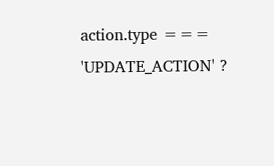action.type === 'UPDATE_ACTION' ?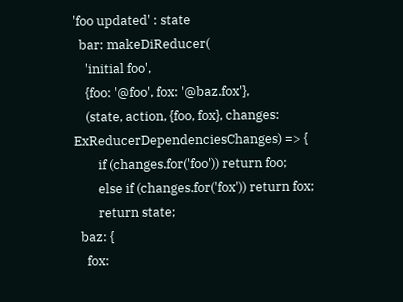'foo updated' : state
  bar: makeDiReducer(
    'initial foo',
    {foo: '@foo', fox: '@baz.fox'},
    (state, action, {foo, fox}, changes: ExReducerDependenciesChanges) => {
        if (changes.for('foo')) return foo;
        else if (changes.for('fox')) return fox;
        return state;
  baz: {
    fox: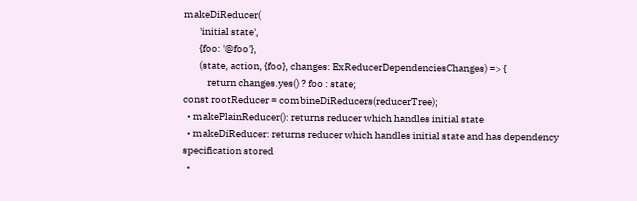makeDiReducer(
        'initial state',
        {foo: '@foo'},
        (state, action, {foo}, changes: ExReducerDependenciesChanges) => {
            return changes.yes() ? foo : state;
const rootReducer = combineDiReducers(reducerTree);
  • makePlainReducer(): returns reducer which handles initial state
  • makeDiReducer: returns reducer which handles initial state and has dependency specification stored
  •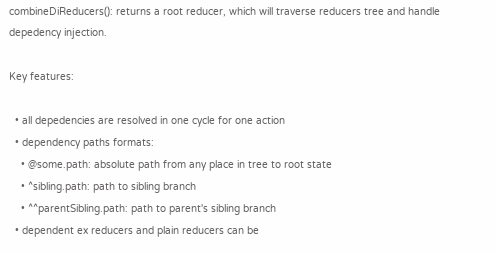combineDiReducers(): returns a root reducer, which will traverse reducers tree and handle depedency injection.

Key features:

  • all depedencies are resolved in one cycle for one action
  • dependency paths formats:
    • @some.path: absolute path from any place in tree to root state
    • ^sibling.path: path to sibling branch
    • ^^parentSibling.path: path to parent's sibling branch
  • dependent ex reducers and plain reducers can be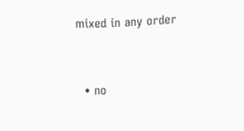mixed in any order


  • no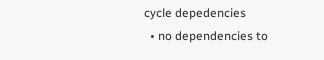cycle depedencies
  • no dependencies to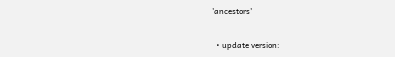'ancestors'


  • update version: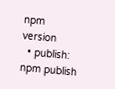npm version
  • publish: npm publish